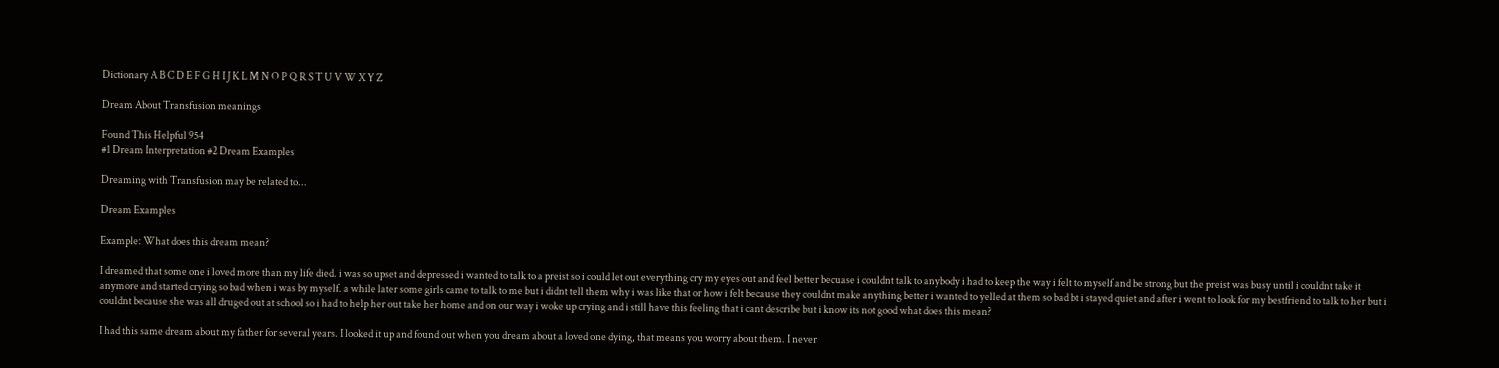Dictionary A B C D E F G H I J K L M N O P Q R S T U V W X Y Z

Dream About Transfusion meanings

Found This Helpful 954
#1 Dream Interpretation #2 Dream Examples

Dreaming with Transfusion may be related to...

Dream Examples

Example: What does this dream mean?

I dreamed that some one i loved more than my life died. i was so upset and depressed i wanted to talk to a preist so i could let out everything cry my eyes out and feel better becuase i couldnt talk to anybody i had to keep the way i felt to myself and be strong but the preist was busy until i couldnt take it anymore and started crying so bad when i was by myself. a while later some girls came to talk to me but i didnt tell them why i was like that or how i felt because they couldnt make anything better i wanted to yelled at them so bad bt i stayed quiet and after i went to look for my bestfriend to talk to her but i couldnt because she was all druged out at school so i had to help her out take her home and on our way i woke up crying and i still have this feeling that i cant describe but i know its not good what does this mean?

I had this same dream about my father for several years. I looked it up and found out when you dream about a loved one dying, that means you worry about them. I never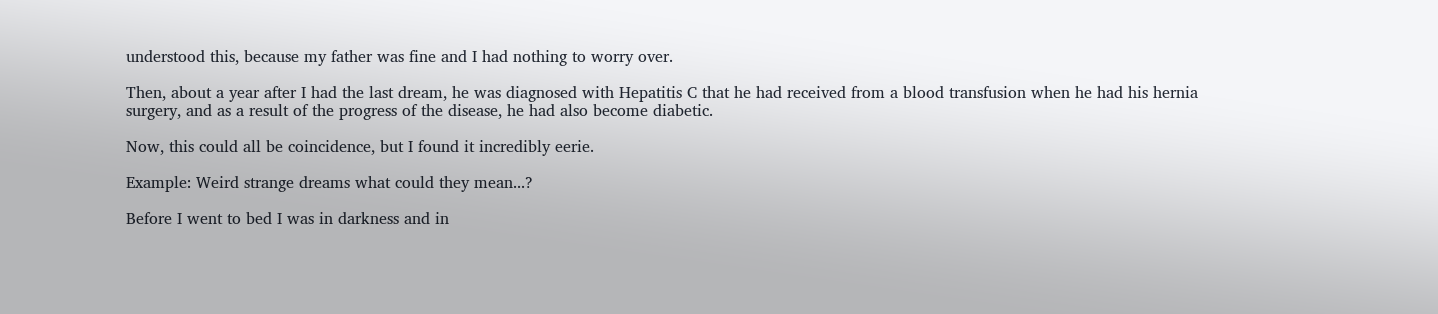understood this, because my father was fine and I had nothing to worry over.

Then, about a year after I had the last dream, he was diagnosed with Hepatitis C that he had received from a blood transfusion when he had his hernia surgery, and as a result of the progress of the disease, he had also become diabetic.

Now, this could all be coincidence, but I found it incredibly eerie.

Example: Weird strange dreams what could they mean...?

Before I went to bed I was in darkness and in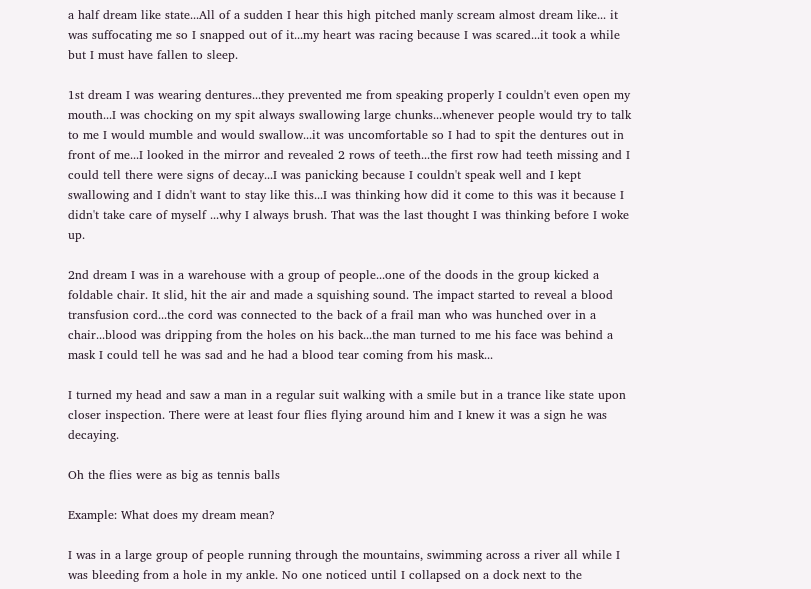a half dream like state...All of a sudden I hear this high pitched manly scream almost dream like... it was suffocating me so I snapped out of it...my heart was racing because I was scared...it took a while but I must have fallen to sleep.

1st dream I was wearing dentures...they prevented me from speaking properly I couldn't even open my mouth...I was chocking on my spit always swallowing large chunks...whenever people would try to talk to me I would mumble and would swallow...it was uncomfortable so I had to spit the dentures out in front of me...I looked in the mirror and revealed 2 rows of teeth...the first row had teeth missing and I could tell there were signs of decay...I was panicking because I couldn't speak well and I kept swallowing and I didn't want to stay like this...I was thinking how did it come to this was it because I didn't take care of myself ...why I always brush. That was the last thought I was thinking before I woke up.

2nd dream I was in a warehouse with a group of people...one of the doods in the group kicked a foldable chair. It slid, hit the air and made a squishing sound. The impact started to reveal a blood transfusion cord...the cord was connected to the back of a frail man who was hunched over in a chair...blood was dripping from the holes on his back...the man turned to me his face was behind a mask I could tell he was sad and he had a blood tear coming from his mask...

I turned my head and saw a man in a regular suit walking with a smile but in a trance like state upon closer inspection. There were at least four flies flying around him and I knew it was a sign he was decaying.

Oh the flies were as big as tennis balls

Example: What does my dream mean?

I was in a large group of people running through the mountains, swimming across a river all while I was bleeding from a hole in my ankle. No one noticed until I collapsed on a dock next to the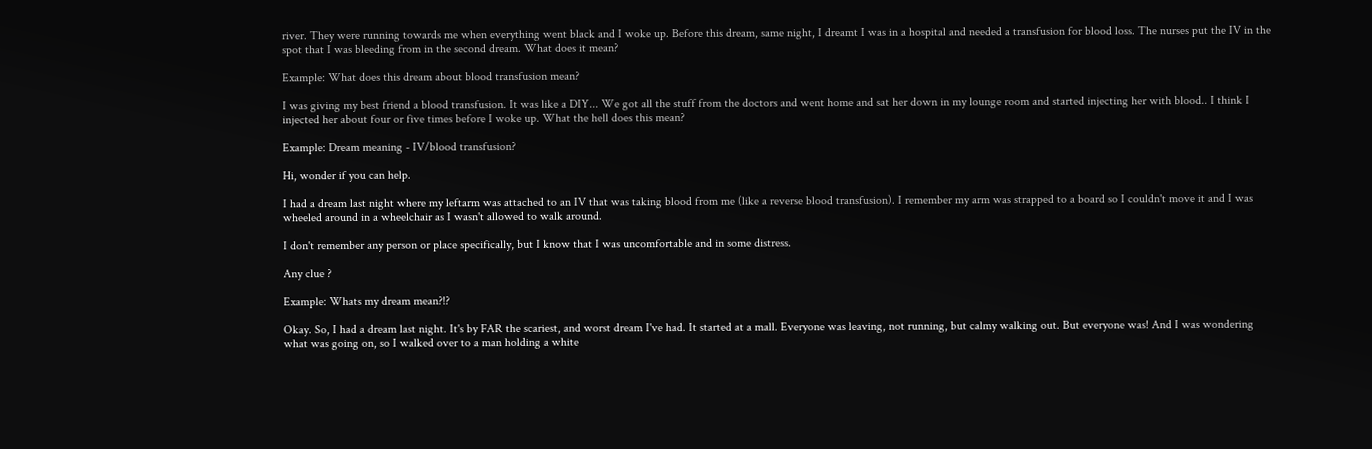river. They were running towards me when everything went black and I woke up. Before this dream, same night, I dreamt I was in a hospital and needed a transfusion for blood loss. The nurses put the IV in the spot that I was bleeding from in the second dream. What does it mean?

Example: What does this dream about blood transfusion mean?

I was giving my best friend a blood transfusion. It was like a DIY... We got all the stuff from the doctors and went home and sat her down in my lounge room and started injecting her with blood.. I think I injected her about four or five times before I woke up. What the hell does this mean?

Example: Dream meaning - IV/blood transfusion?

Hi, wonder if you can help.

I had a dream last night where my leftarm was attached to an IV that was taking blood from me (like a reverse blood transfusion). I remember my arm was strapped to a board so I couldn't move it and I was wheeled around in a wheelchair as I wasn't allowed to walk around.

I don't remember any person or place specifically, but I know that I was uncomfortable and in some distress.

Any clue ?

Example: Whats my dream mean?!?

Okay. So, I had a dream last night. It's by FAR the scariest, and worst dream I've had. It started at a mall. Everyone was leaving, not running, but calmy walking out. But everyone was! And I was wondering what was going on, so I walked over to a man holding a white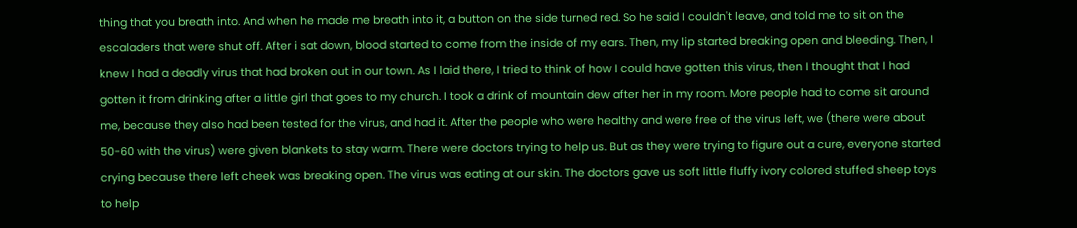thing that you breath into. And when he made me breath into it, a button on the side turned red. So he said I couldn't leave, and told me to sit on the escaladers that were shut off. After i sat down, blood started to come from the inside of my ears. Then, my lip started breaking open and bleeding. Then, I knew I had a deadly virus that had broken out in our town. As I laid there, I tried to think of how I could have gotten this virus, then I thought that I had gotten it from drinking after a little girl that goes to my church. I took a drink of mountain dew after her in my room. More people had to come sit around me, because they also had been tested for the virus, and had it. After the people who were healthy and were free of the virus left, we (there were about 50-60 with the virus) were given blankets to stay warm. There were doctors trying to help us. But as they were trying to figure out a cure, everyone started crying because there left cheek was breaking open. The virus was eating at our skin. The doctors gave us soft little fluffy ivory colored stuffed sheep toys to help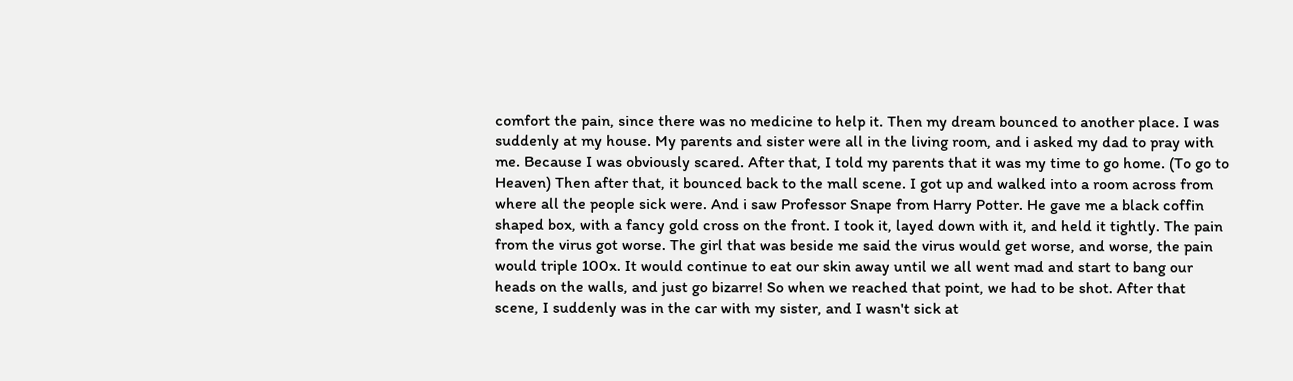comfort the pain, since there was no medicine to help it. Then my dream bounced to another place. I was suddenly at my house. My parents and sister were all in the living room, and i asked my dad to pray with me. Because I was obviously scared. After that, I told my parents that it was my time to go home. (To go to Heaven) Then after that, it bounced back to the mall scene. I got up and walked into a room across from where all the people sick were. And i saw Professor Snape from Harry Potter. He gave me a black coffin shaped box, with a fancy gold cross on the front. I took it, layed down with it, and held it tightly. The pain from the virus got worse. The girl that was beside me said the virus would get worse, and worse, the pain would triple 100x. It would continue to eat our skin away until we all went mad and start to bang our heads on the walls, and just go bizarre! So when we reached that point, we had to be shot. After that scene, I suddenly was in the car with my sister, and I wasn't sick at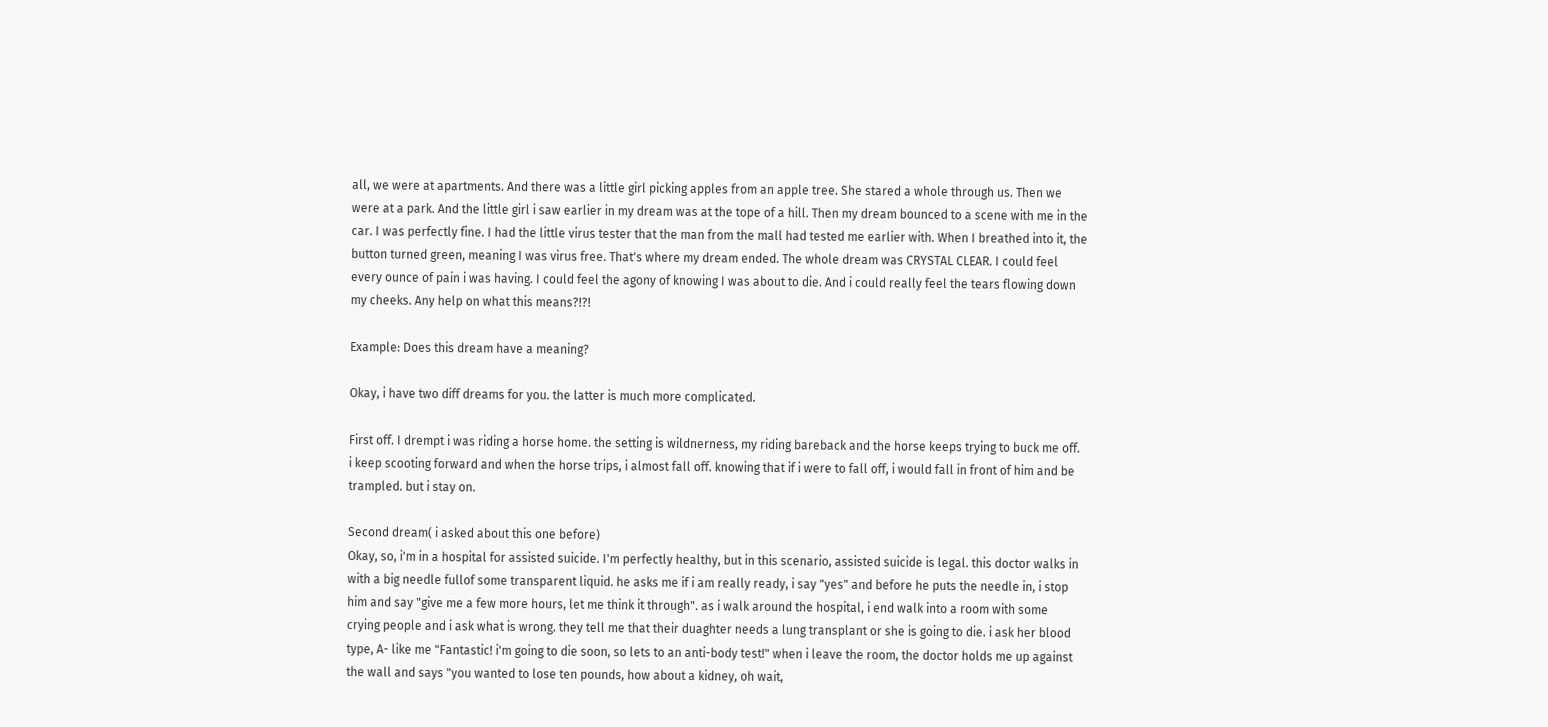all, we were at apartments. And there was a little girl picking apples from an apple tree. She stared a whole through us. Then we were at a park. And the little girl i saw earlier in my dream was at the tope of a hill. Then my dream bounced to a scene with me in the car. I was perfectly fine. I had the little virus tester that the man from the mall had tested me earlier with. When I breathed into it, the button turned green, meaning I was virus free. That's where my dream ended. The whole dream was CRYSTAL CLEAR. I could feel every ounce of pain i was having. I could feel the agony of knowing I was about to die. And i could really feel the tears flowing down my cheeks. Any help on what this means?!?!

Example: Does this dream have a meaning?

Okay, i have two diff dreams for you. the latter is much more complicated.

First off. I drempt i was riding a horse home. the setting is wildnerness, my riding bareback and the horse keeps trying to buck me off. i keep scooting forward and when the horse trips, i almost fall off. knowing that if i were to fall off, i would fall in front of him and be trampled. but i stay on.

Second dream( i asked about this one before)
Okay, so, i'm in a hospital for assisted suicide. I'm perfectly healthy, but in this scenario, assisted suicide is legal. this doctor walks in with a big needle fullof some transparent liquid. he asks me if i am really ready, i say "yes" and before he puts the needle in, i stop him and say "give me a few more hours, let me think it through". as i walk around the hospital, i end walk into a room with some crying people and i ask what is wrong. they tell me that their duaghter needs a lung transplant or she is going to die. i ask her blood type, A- like me "Fantastic! i'm going to die soon, so lets to an anti-body test!" when i leave the room, the doctor holds me up against the wall and says "you wanted to lose ten pounds, how about a kidney, oh wait,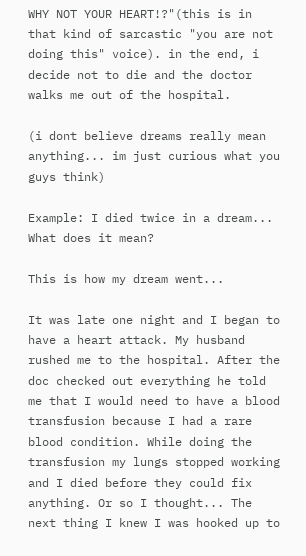WHY NOT YOUR HEART!?"(this is in that kind of sarcastic "you are not doing this" voice). in the end, i decide not to die and the doctor walks me out of the hospital.

(i dont believe dreams really mean anything... im just curious what you guys think)

Example: I died twice in a dream... What does it mean?

This is how my dream went...

It was late one night and I began to have a heart attack. My husband rushed me to the hospital. After the doc checked out everything he told me that I would need to have a blood transfusion because I had a rare blood condition. While doing the transfusion my lungs stopped working and I died before they could fix anything. Or so I thought... The next thing I knew I was hooked up to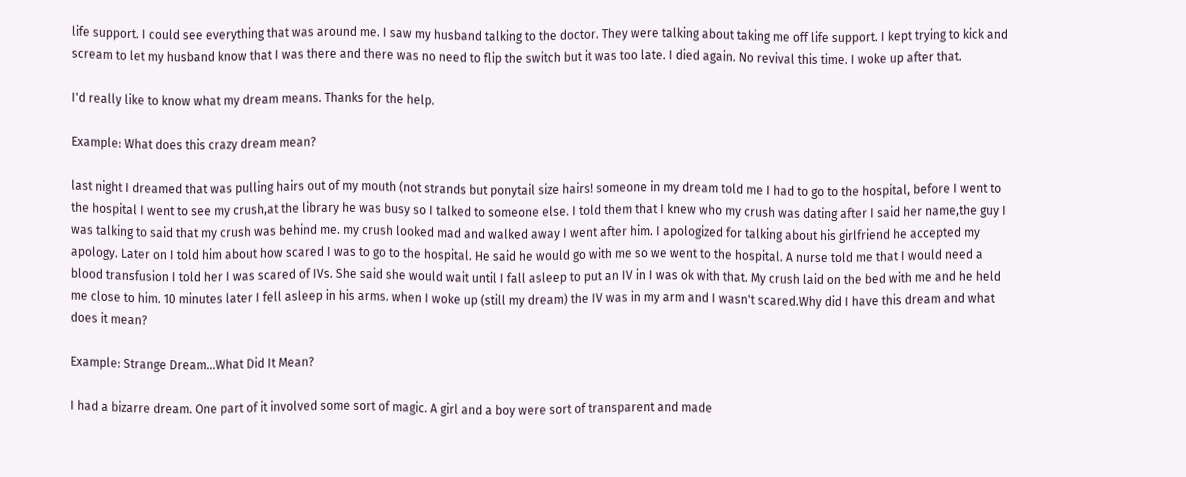life support. I could see everything that was around me. I saw my husband talking to the doctor. They were talking about taking me off life support. I kept trying to kick and scream to let my husband know that I was there and there was no need to flip the switch but it was too late. I died again. No revival this time. I woke up after that.

I'd really like to know what my dream means. Thanks for the help.

Example: What does this crazy dream mean?

last night I dreamed that was pulling hairs out of my mouth (not strands but ponytail size hairs! someone in my dream told me I had to go to the hospital, before I went to the hospital I went to see my crush,at the library he was busy so I talked to someone else. I told them that I knew who my crush was dating after I said her name,the guy I was talking to said that my crush was behind me. my crush looked mad and walked away I went after him. I apologized for talking about his girlfriend he accepted my apology. Later on I told him about how scared I was to go to the hospital. He said he would go with me so we went to the hospital. A nurse told me that I would need a blood transfusion I told her I was scared of IVs. She said she would wait until I fall asleep to put an IV in I was ok with that. My crush laid on the bed with me and he held me close to him. 10 minutes later I fell asleep in his arms. when I woke up (still my dream) the IV was in my arm and I wasn't scared.Why did I have this dream and what does it mean?

Example: Strange Dream...What Did It Mean?

I had a bizarre dream. One part of it involved some sort of magic. A girl and a boy were sort of transparent and made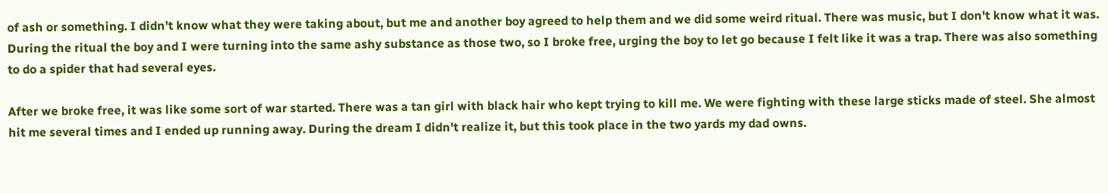of ash or something. I didn't know what they were taking about, but me and another boy agreed to help them and we did some weird ritual. There was music, but I don't know what it was. During the ritual the boy and I were turning into the same ashy substance as those two, so I broke free, urging the boy to let go because I felt like it was a trap. There was also something to do a spider that had several eyes.

After we broke free, it was like some sort of war started. There was a tan girl with black hair who kept trying to kill me. We were fighting with these large sticks made of steel. She almost hit me several times and I ended up running away. During the dream I didn't realize it, but this took place in the two yards my dad owns.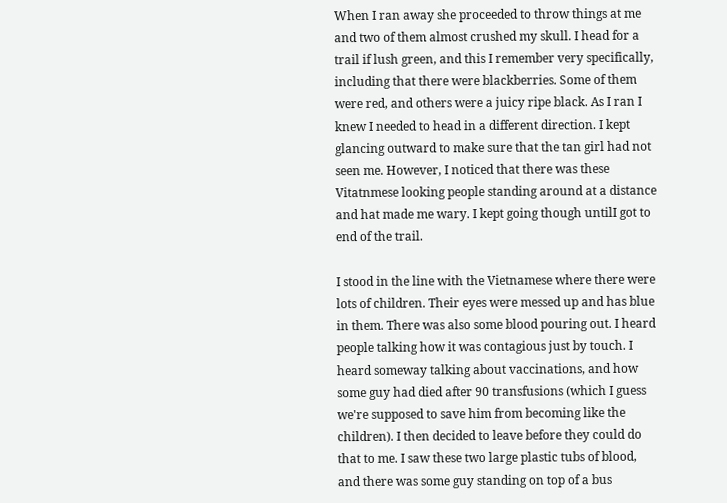When I ran away she proceeded to throw things at me and two of them almost crushed my skull. I head for a trail if lush green, and this I remember very specifically, including that there were blackberries. Some of them were red, and others were a juicy ripe black. As I ran I knew I needed to head in a different direction. I kept glancing outward to make sure that the tan girl had not seen me. However, I noticed that there was these Vitatnmese looking people standing around at a distance and hat made me wary. I kept going though untilI got to end of the trail.

I stood in the line with the Vietnamese where there were lots of children. Their eyes were messed up and has blue in them. There was also some blood pouring out. I heard people talking how it was contagious just by touch. I heard someway talking about vaccinations, and how some guy had died after 90 transfusions (which I guess we're supposed to save him from becoming like the children). I then decided to leave before they could do that to me. I saw these two large plastic tubs of blood, and there was some guy standing on top of a bus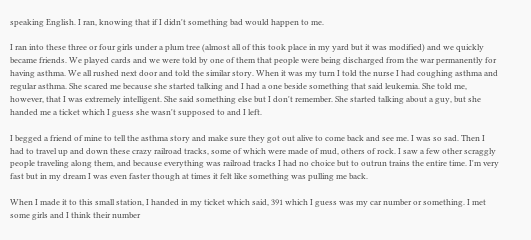speaking English. I ran, knowing that if I didn't something bad would happen to me.

I ran into these three or four girls under a plum tree (almost all of this took place in my yard but it was modified) and we quickly became friends. We played cards and we were told by one of them that people were being discharged from the war permanently for having asthma. We all rushed next door and told the similar story. When it was my turn I told the nurse I had coughing asthma and regular asthma. She scared me because she started talking and I had a one beside something that said leukemia. She told me, however, that I was extremely intelligent. She said something else but I don't remember. She started talking about a guy, but she handed me a ticket which I guess she wasn't supposed to and I left.

I begged a friend of mine to tell the asthma story and make sure they got out alive to come back and see me. I was so sad. Then I had to travel up and down these crazy railroad tracks, some of which were made of mud, others of rock. I saw a few other scraggly people traveling along them, and because everything was railroad tracks I had no choice but to outrun trains the entire time. I'm very fast but in my dream I was even faster though at times it felt like something was pulling me back.

When I made it to this small station, I handed in my ticket which said, 391 which I guess was my car number or something. I met some girls and I think their number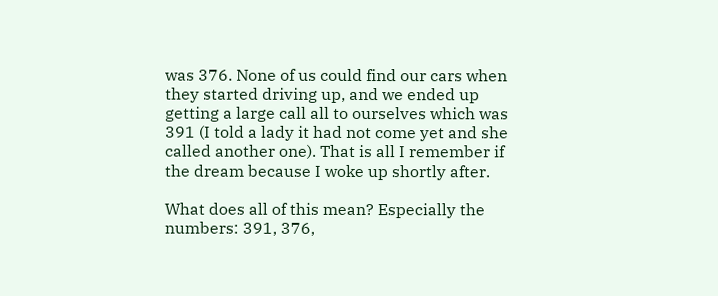was 376. None of us could find our cars when they started driving up, and we ended up getting a large call all to ourselves which was 391 (I told a lady it had not come yet and she called another one). That is all I remember if the dream because I woke up shortly after.

What does all of this mean? Especially the numbers: 391, 376,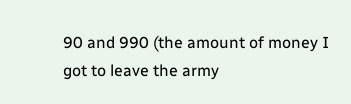90 and 990 (the amount of money I got to leave the army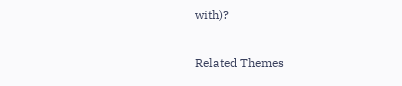with)?

Related Themes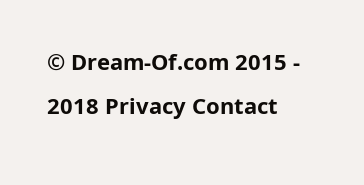© Dream-Of.com 2015 - 2018 Privacy Contact